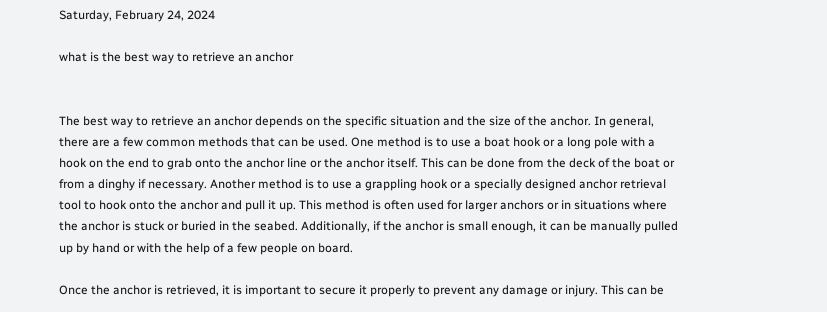Saturday, February 24, 2024

what is the best way to retrieve an anchor


The best way to retrieve an anchor depends on the specific situation and the size of the anchor. In general, there are a few common methods that can be used. One method is to use a boat hook or a long pole with a hook on the end to grab onto the anchor line or the anchor itself. This can be done from the deck of the boat or from a dinghy if necessary. Another method is to use a grappling hook or a specially designed anchor retrieval tool to hook onto the anchor and pull it up. This method is often used for larger anchors or in situations where the anchor is stuck or buried in the seabed. Additionally, if the anchor is small enough, it can be manually pulled up by hand or with the help of a few people on board.

Once the anchor is retrieved, it is important to secure it properly to prevent any damage or injury. This can be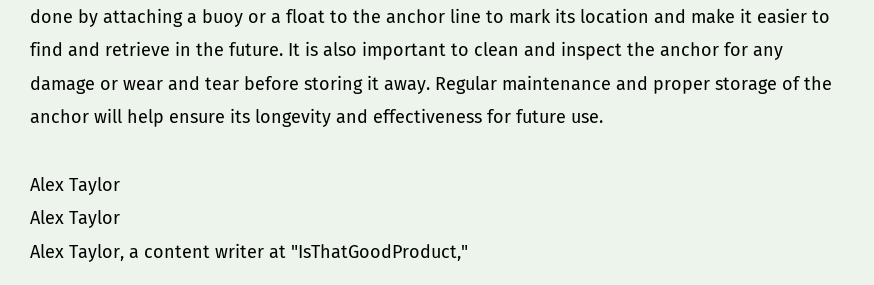done by attaching a buoy or a float to the anchor line to mark its location and make it easier to find and retrieve in the future. It is also important to clean and inspect the anchor for any damage or wear and tear before storing it away. Regular maintenance and proper storage of the anchor will help ensure its longevity and effectiveness for future use.

Alex Taylor
Alex Taylor
Alex Taylor, a content writer at "IsThatGoodProduct,"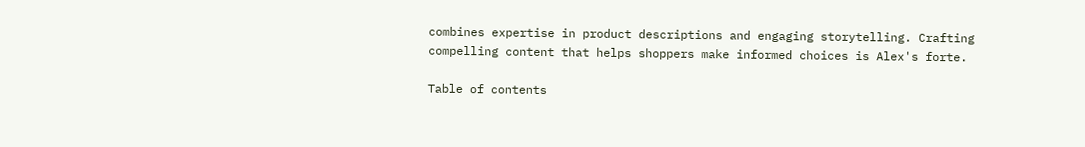combines expertise in product descriptions and engaging storytelling. Crafting compelling content that helps shoppers make informed choices is Alex's forte.

Table of contents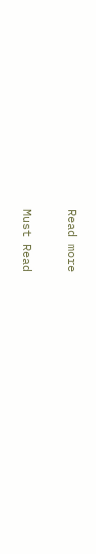Read more

Must Read